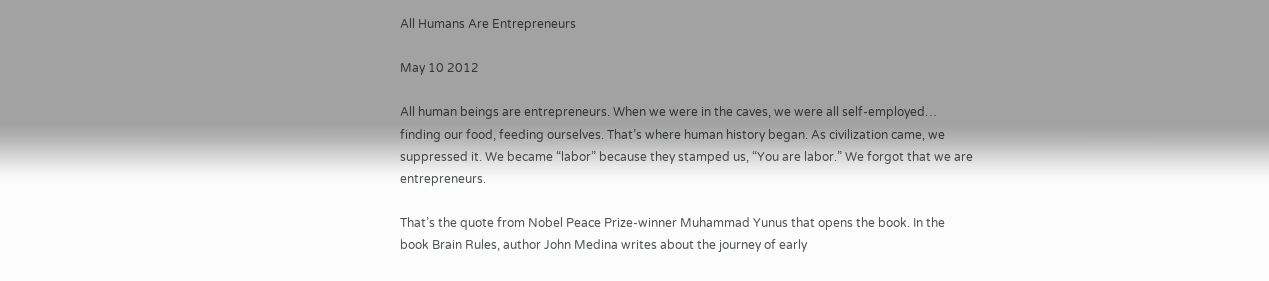All Humans Are Entrepreneurs

May 10 2012

All human beings are entrepreneurs. When we were in the caves, we were all self-employed… finding our food, feeding ourselves. That’s where human history began. As civilization came, we suppressed it. We became “labor” because they stamped us, “You are labor.” We forgot that we are entrepreneurs.

That’s the quote from Nobel Peace Prize-winner Muhammad Yunus that opens the book. In the book Brain Rules, author John Medina writes about the journey of early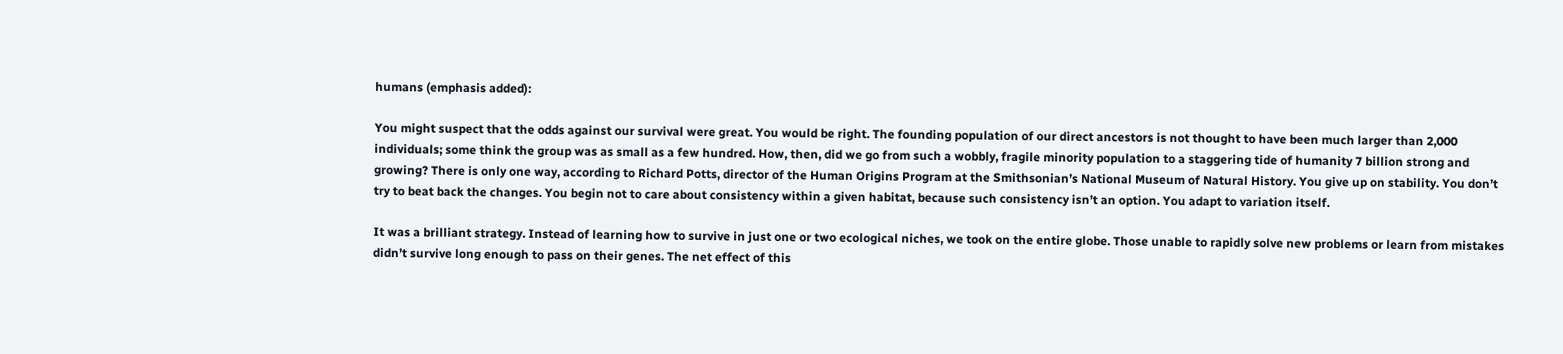humans (emphasis added):

You might suspect that the odds against our survival were great. You would be right. The founding population of our direct ancestors is not thought to have been much larger than 2,000 individuals; some think the group was as small as a few hundred. How, then, did we go from such a wobbly, fragile minority population to a staggering tide of humanity 7 billion strong and growing? There is only one way, according to Richard Potts, director of the Human Origins Program at the Smithsonian’s National Museum of Natural History. You give up on stability. You don’t try to beat back the changes. You begin not to care about consistency within a given habitat, because such consistency isn’t an option. You adapt to variation itself.

It was a brilliant strategy. Instead of learning how to survive in just one or two ecological niches, we took on the entire globe. Those unable to rapidly solve new problems or learn from mistakes didn’t survive long enough to pass on their genes. The net effect of this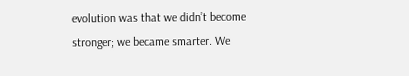evolution was that we didn’t become stronger; we became smarter. We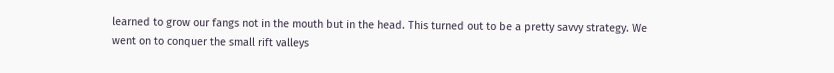learned to grow our fangs not in the mouth but in the head. This turned out to be a pretty savvy strategy. We went on to conquer the small rift valleys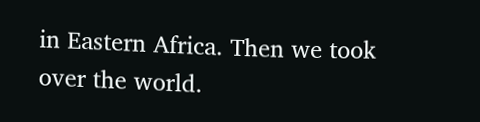in Eastern Africa. Then we took over the world.